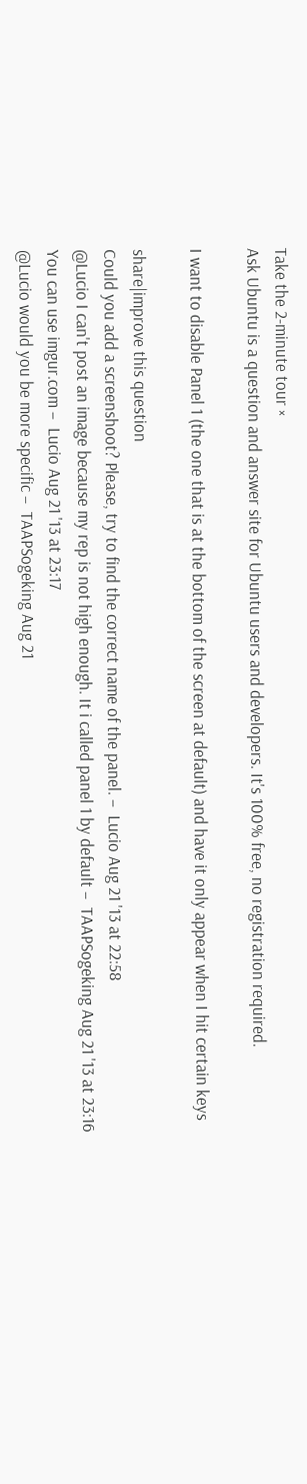Take the 2-minute tour ×
Ask Ubuntu is a question and answer site for Ubuntu users and developers. It's 100% free, no registration required.

I want to disable Panel 1 (the one that is at the bottom of the screen at default) and have it only appear when I hit certain keys

share|improve this question
Could you add a screenshoot? Please, try to find the correct name of the panel. –  Lucio Aug 21 '13 at 22:58
@Lucio I can't post an image because my rep is not high enough. It i called panel 1 by default –  TAAPSogeking Aug 21 '13 at 23:16
You can use imgur.com –  Lucio Aug 21 '13 at 23:17
@Lucio would you be more specific –  TAAPSogeking Aug 21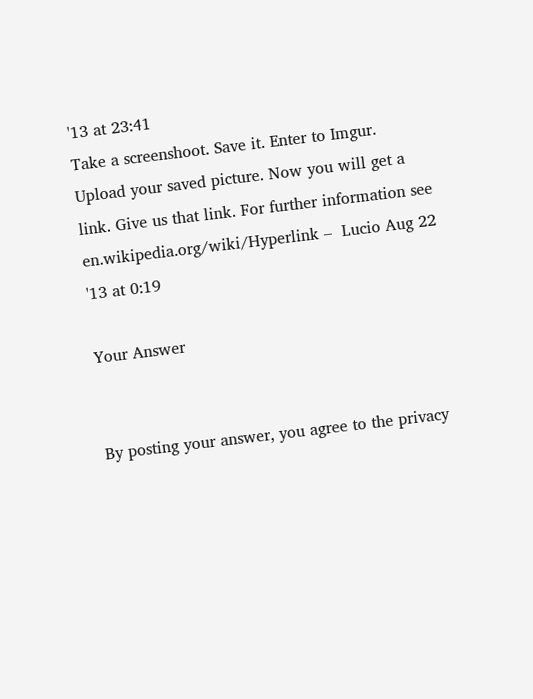'13 at 23:41
Take a screenshoot. Save it. Enter to Imgur. Upload your saved picture. Now you will get a link. Give us that link. For further information see en.wikipedia.org/wiki/Hyperlink –  Lucio Aug 22 '13 at 0:19

Your Answer


By posting your answer, you agree to the privacy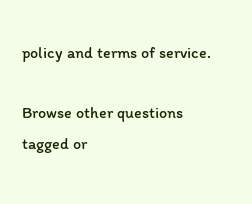policy and terms of service.

Browse other questions tagged or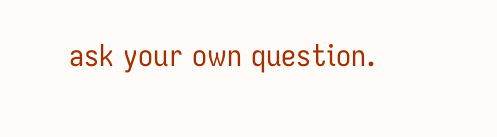ask your own question.